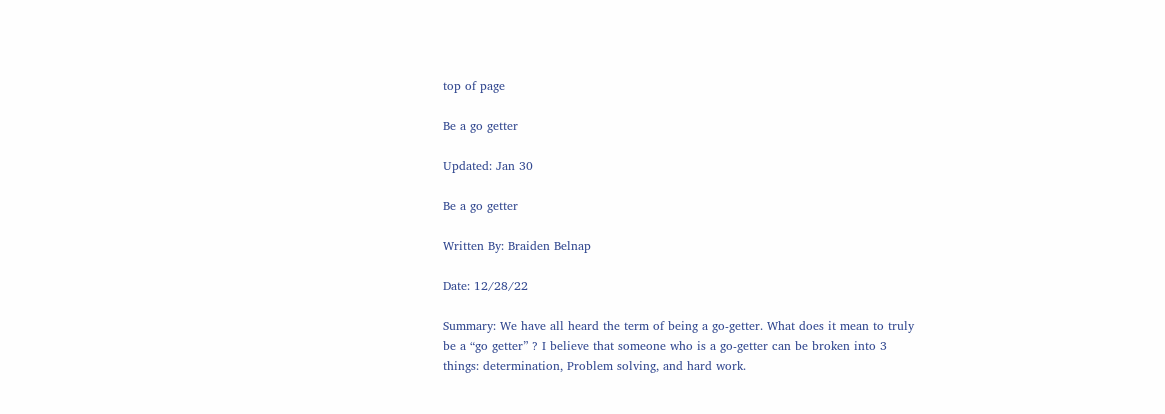top of page

Be a go getter

Updated: Jan 30

Be a go getter

Written By: Braiden Belnap

Date: 12/28/22

Summary: We have all heard the term of being a go-getter. What does it mean to truly be a “go getter” ? I believe that someone who is a go-getter can be broken into 3 things: determination, Problem solving, and hard work.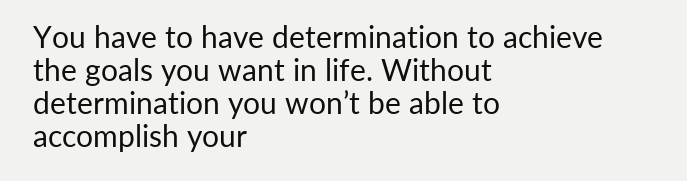You have to have determination to achieve the goals you want in life. Without determination you won’t be able to accomplish your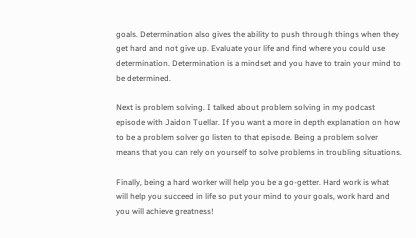goals. Determination also gives the ability to push through things when they get hard and not give up. Evaluate your life and find where you could use determination. Determination is a mindset and you have to train your mind to be determined.

Next is problem solving. I talked about problem solving in my podcast episode with Jaidon Tuellar. If you want a more in depth explanation on how to be a problem solver go listen to that episode. Being a problem solver means that you can rely on yourself to solve problems in troubling situations.

Finally, being a hard worker will help you be a go-getter. Hard work is what will help you succeed in life so put your mind to your goals, work hard and you will achieve greatness!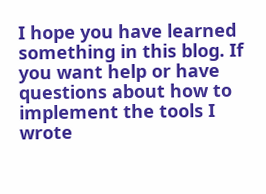I hope you have learned something in this blog. If you want help or have questions about how to implement the tools I wrote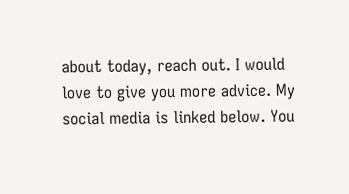about today, reach out. I would love to give you more advice. My social media is linked below. You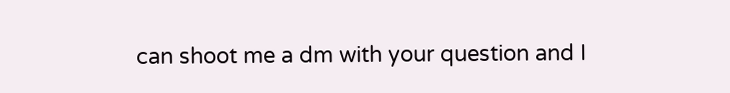can shoot me a dm with your question and I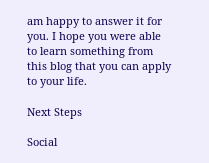am happy to answer it for you. I hope you were able to learn something from this blog that you can apply to your life.

Next Steps

Social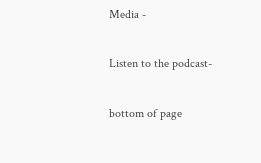Media -

Listen to the podcast-

bottom of page